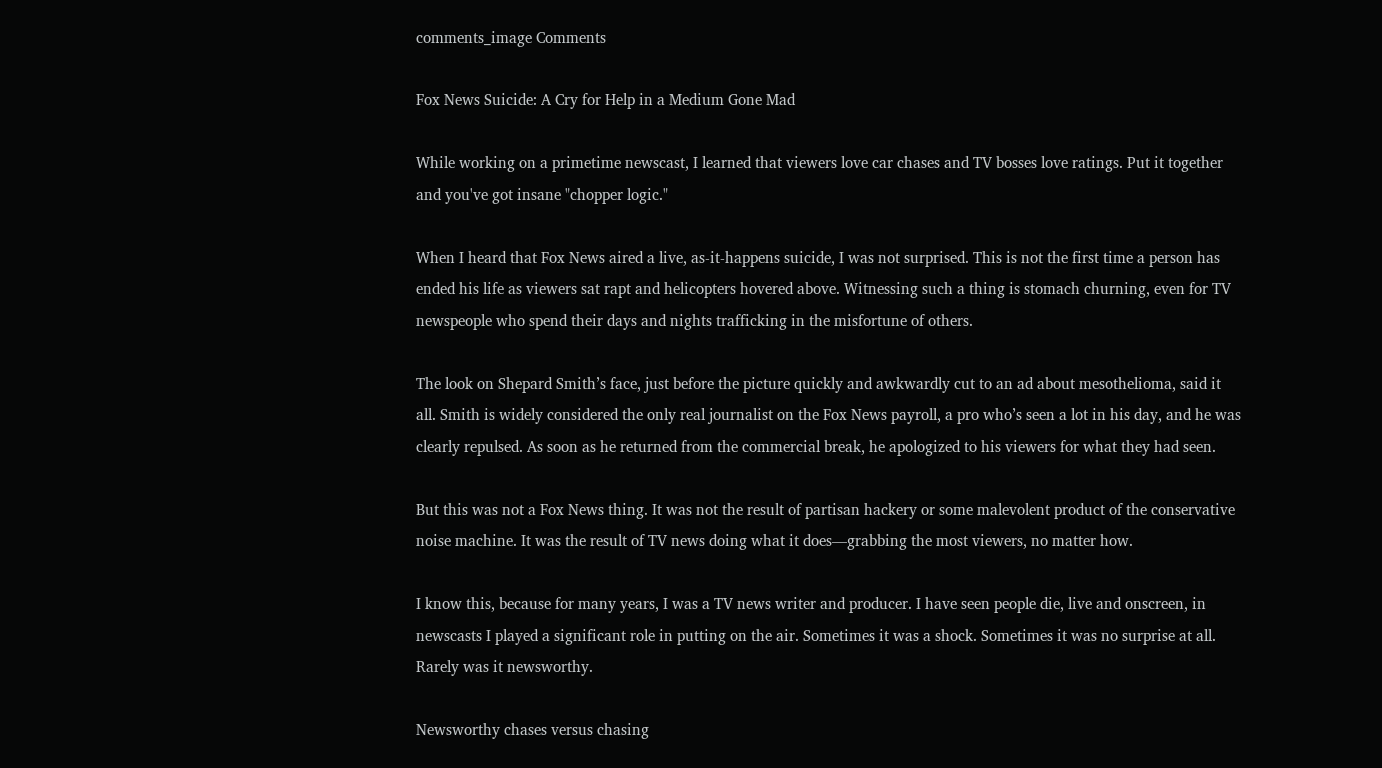comments_image Comments

Fox News Suicide: A Cry for Help in a Medium Gone Mad

While working on a primetime newscast, I learned that viewers love car chases and TV bosses love ratings. Put it together and you've got insane "chopper logic."

When I heard that Fox News aired a live, as-it-happens suicide, I was not surprised. This is not the first time a person has ended his life as viewers sat rapt and helicopters hovered above. Witnessing such a thing is stomach churning, even for TV newspeople who spend their days and nights trafficking in the misfortune of others.

The look on Shepard Smith’s face, just before the picture quickly and awkwardly cut to an ad about mesothelioma, said it all. Smith is widely considered the only real journalist on the Fox News payroll, a pro who’s seen a lot in his day, and he was clearly repulsed. As soon as he returned from the commercial break, he apologized to his viewers for what they had seen.

But this was not a Fox News thing. It was not the result of partisan hackery or some malevolent product of the conservative noise machine. It was the result of TV news doing what it does—grabbing the most viewers, no matter how.

I know this, because for many years, I was a TV news writer and producer. I have seen people die, live and onscreen, in newscasts I played a significant role in putting on the air. Sometimes it was a shock. Sometimes it was no surprise at all. Rarely was it newsworthy.

Newsworthy chases versus chasing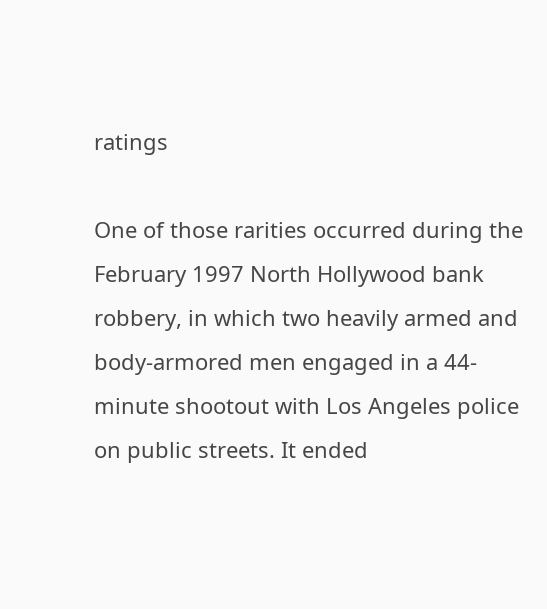ratings

One of those rarities occurred during the February 1997 North Hollywood bank robbery, in which two heavily armed and body-armored men engaged in a 44-minute shootout with Los Angeles police on public streets. It ended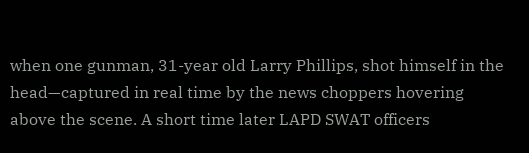when one gunman, 31-year old Larry Phillips, shot himself in the head—captured in real time by the news choppers hovering above the scene. A short time later LAPD SWAT officers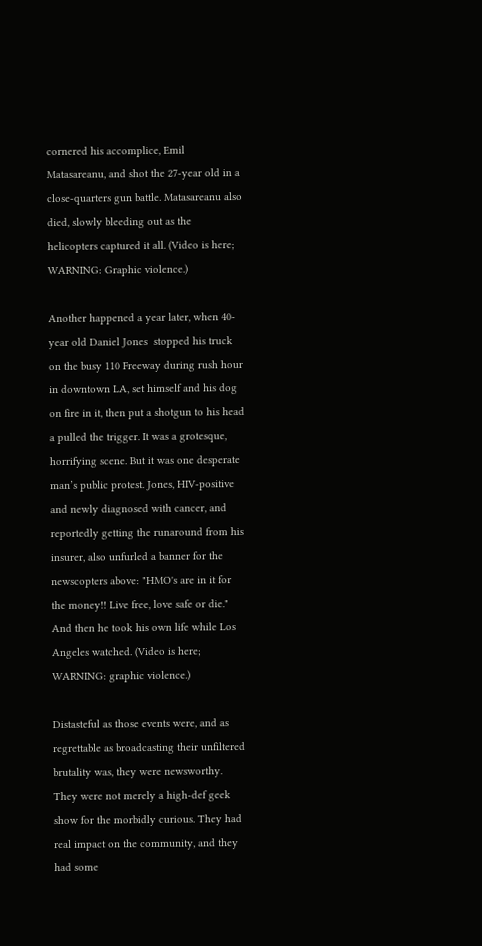cornered his accomplice, Emil Matasareanu, and shot the 27-year old in a close-quarters gun battle. Matasareanu also died, slowly bleeding out as the helicopters captured it all. (Video is here; WARNING: Graphic violence.)

Another happened a year later, when 40-year old Daniel Jones  stopped his truck on the busy 110 Freeway during rush hour in downtown LA, set himself and his dog on fire in it, then put a shotgun to his head a pulled the trigger. It was a grotesque, horrifying scene. But it was one desperate man’s public protest. Jones, HIV-positive and newly diagnosed with cancer, and reportedly getting the runaround from his insurer, also unfurled a banner for the newscopters above: "HMO's are in it for the money!! Live free, love safe or die." And then he took his own life while Los Angeles watched. (Video is here; WARNING: graphic violence.)

Distasteful as those events were, and as regrettable as broadcasting their unfiltered brutality was, they were newsworthy. They were not merely a high-def geek show for the morbidly curious. They had real impact on the community, and they had some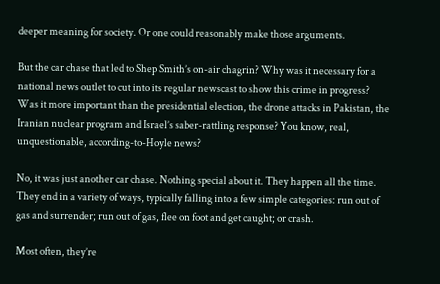deeper meaning for society. Or one could reasonably make those arguments.

But the car chase that led to Shep Smith’s on-air chagrin? Why was it necessary for a national news outlet to cut into its regular newscast to show this crime in progress? Was it more important than the presidential election, the drone attacks in Pakistan, the Iranian nuclear program and Israel’s saber-rattling response? You know, real, unquestionable, according-to-Hoyle news?

No, it was just another car chase. Nothing special about it. They happen all the time. They end in a variety of ways, typically falling into a few simple categories: run out of gas and surrender; run out of gas, flee on foot and get caught; or crash.

Most often, they’re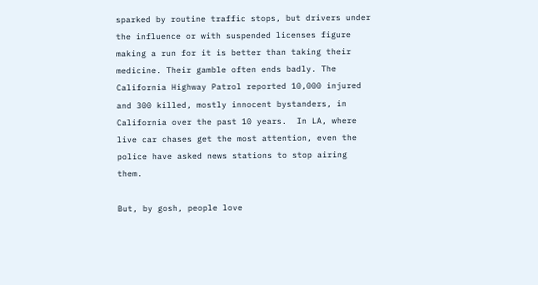sparked by routine traffic stops, but drivers under the influence or with suspended licenses figure making a run for it is better than taking their medicine. Their gamble often ends badly. The California Highway Patrol reported 10,000 injured and 300 killed, mostly innocent bystanders, in California over the past 10 years.  In LA, where live car chases get the most attention, even the police have asked news stations to stop airing them.

But, by gosh, people love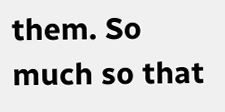them. So much so that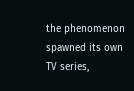the phenomenon spawned its own TV series,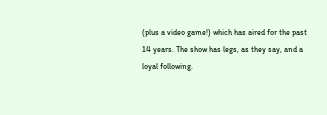(plus a video game!) which has aired for the past 14 years. The show has legs, as they say, and a loyal following.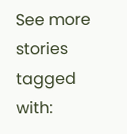See more stories tagged with: